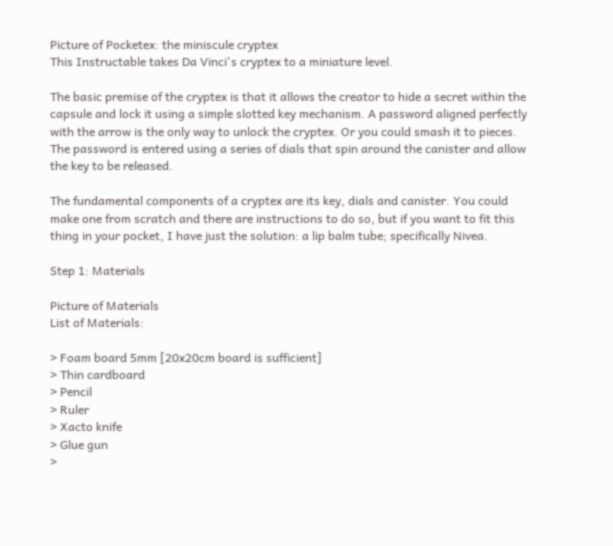Picture of Pocketex: the miniscule cryptex
This Instructable takes Da Vinci's cryptex to a miniature level.

The basic premise of the cryptex is that it allows the creator to hide a secret within the capsule and lock it using a simple slotted key mechanism. A password aligned perfectly with the arrow is the only way to unlock the cryptex. Or you could smash it to pieces. The password is entered using a series of dials that spin around the canister and allow the key to be released.

The fundamental components of a cryptex are its key, dials and canister. You could make one from scratch and there are instructions to do so, but if you want to fit this thing in your pocket, I have just the solution: a lip balm tube; specifically Nivea.

Step 1: Materials

Picture of Materials
List of Materials:

> Foam board 5mm [20x20cm board is sufficient]
> Thin cardboard
> Pencil
> Ruler
> Xacto knife
> Glue gun
>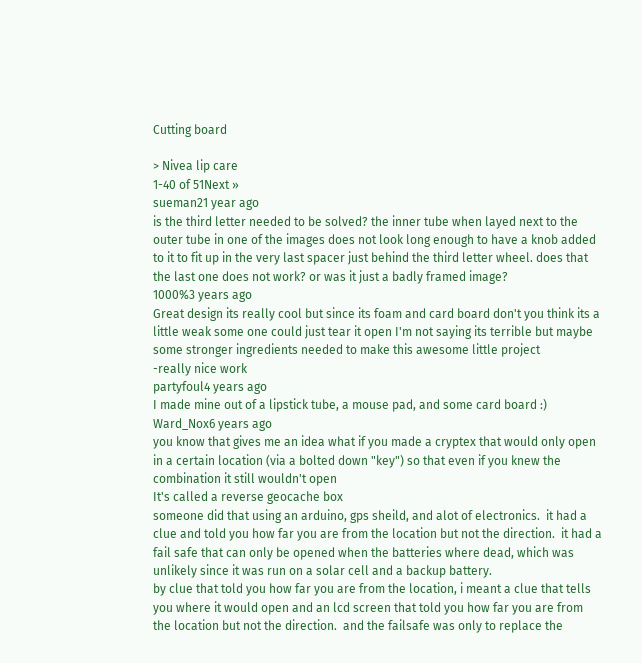Cutting board

> Nivea lip care
1-40 of 51Next »
sueman21 year ago
is the third letter needed to be solved? the inner tube when layed next to the outer tube in one of the images does not look long enough to have a knob added to it to fit up in the very last spacer just behind the third letter wheel. does that the last one does not work? or was it just a badly framed image?
1000%3 years ago
Great design its really cool but since its foam and card board don't you think its a little weak some one could just tear it open I'm not saying its terrible but maybe some stronger ingredients needed to make this awesome little project
-really nice work
partyfoul4 years ago
I made mine out of a lipstick tube, a mouse pad, and some card board :)
Ward_Nox6 years ago
you know that gives me an idea what if you made a cryptex that would only open in a certain location (via a bolted down "key") so that even if you knew the combination it still wouldn't open
It's called a reverse geocache box
someone did that using an arduino, gps sheild, and alot of electronics.  it had a clue and told you how far you are from the location but not the direction.  it had a fail safe that can only be opened when the batteries where dead, which was unlikely since it was run on a solar cell and a backup battery.
by clue that told you how far you are from the location, i meant a clue that tells you where it would open and an lcd screen that told you how far you are from the location but not the direction.  and the failsafe was only to replace the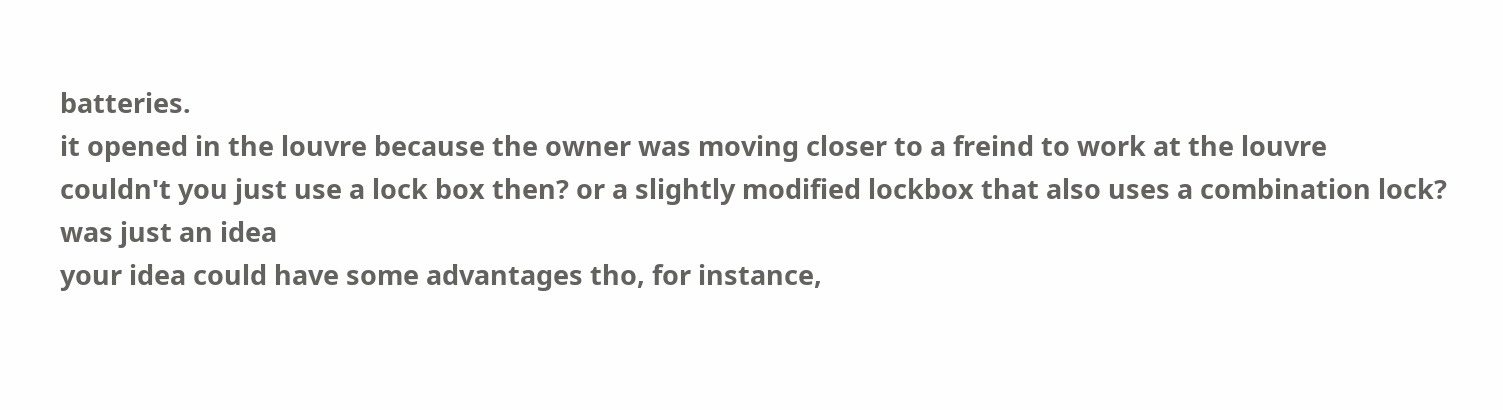batteries.
it opened in the louvre because the owner was moving closer to a freind to work at the louvre
couldn't you just use a lock box then? or a slightly modified lockbox that also uses a combination lock?
was just an idea
your idea could have some advantages tho, for instance,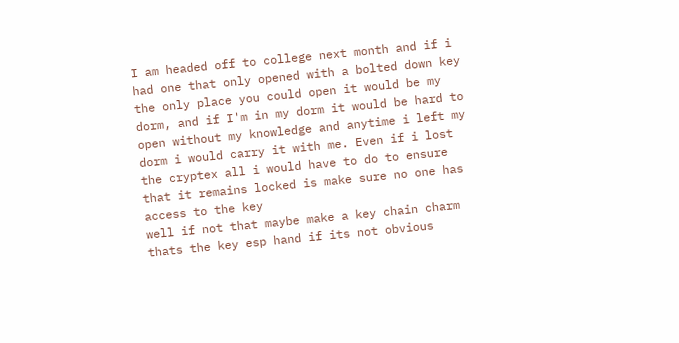I am headed off to college next month and if i had one that only opened with a bolted down key the only place you could open it would be my dorm, and if I'm in my dorm it would be hard to open without my knowledge and anytime i left my dorm i would carry it with me. Even if i lost the cryptex all i would have to do to ensure that it remains locked is make sure no one has access to the key
well if not that maybe make a key chain charm thats the key esp hand if its not obvious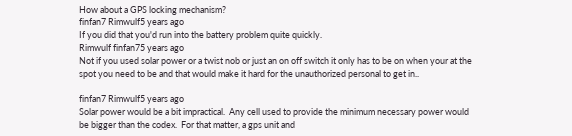How about a GPS locking mechanism?
finfan7 Rimwulf5 years ago
If you did that you'd run into the battery problem quite quickly.
Rimwulf finfan75 years ago
Not if you used solar power or a twist nob or just an on off switch it only has to be on when your at the spot you need to be and that would make it hard for the unauthorized personal to get in..

finfan7 Rimwulf5 years ago
Solar power would be a bit impractical.  Any cell used to provide the minimum necessary power would be bigger than the codex.  For that matter, a gps unit and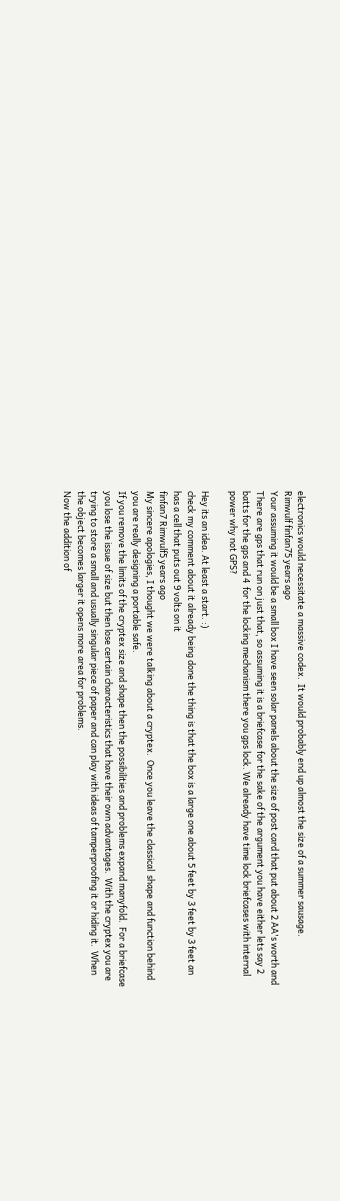electronics would necessitate a massive codex.  It would probably end up almost the size of a summer sausage.
Rimwulf finfan75 years ago
Your assuming it would be a small box I have seen solar panels about the size of post card that put about 2 AA's worth and There are gps that run on just that, so assuming it is a briefcase for the sake of the argument you have either lets say 2 batts for the gps and 4  for the locking mechanism there you gps lock. We already have time lock briefcases with internal power why not GPS?

Hey its an idea. At least a start. :)
check my comment about it already being done the thing is that the box is a large one about 5 feet by 3 feet by 3 feet an has a cell that puts out 9 volts on it
finfan7 Rimwulf5 years ago
My sincere apologies, I thought we were talking about a cryptex.  Once you leave the classical  shape and function behind you are really designing a portable safe.
If you remove the limits of the cryptex size and shape then the possibilities and problems expand manyfold.  For a briefcase you lose the issue of size but then lose certain characteristics that have their own advantages.  With the cryptex you are trying to store a small and usually singular piece of paper and can play with ideas of tamperproofing it or hiding it.  When the object becomes larger it opens more area for problems.
Now the addition of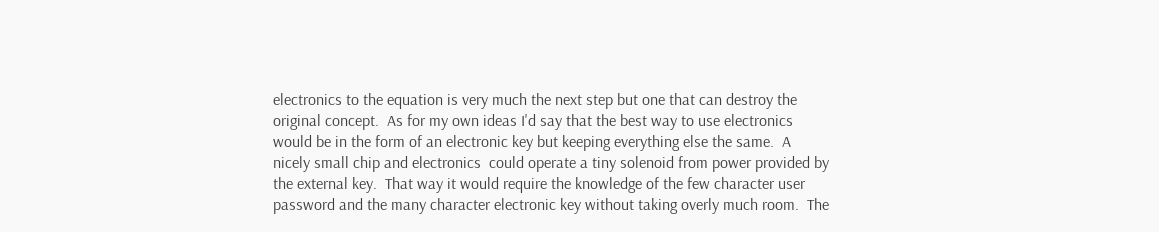electronics to the equation is very much the next step but one that can destroy the original concept.  As for my own ideas I'd say that the best way to use electronics would be in the form of an electronic key but keeping everything else the same.  A nicely small chip and electronics  could operate a tiny solenoid from power provided by the external key.  That way it would require the knowledge of the few character user password and the many character electronic key without taking overly much room.  The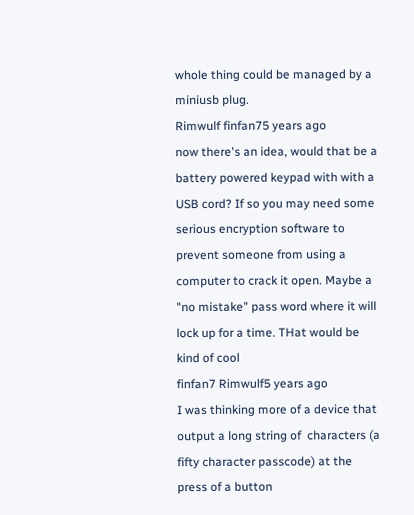whole thing could be managed by a miniusb plug.
Rimwulf finfan75 years ago
now there's an idea, would that be a battery powered keypad with with a USB cord? If so you may need some serious encryption software to prevent someone from using a computer to crack it open. Maybe a "no mistake" pass word where it will lock up for a time. THat would be kind of cool
finfan7 Rimwulf5 years ago
I was thinking more of a device that output a long string of  characters (a fifty character passcode) at the press of a button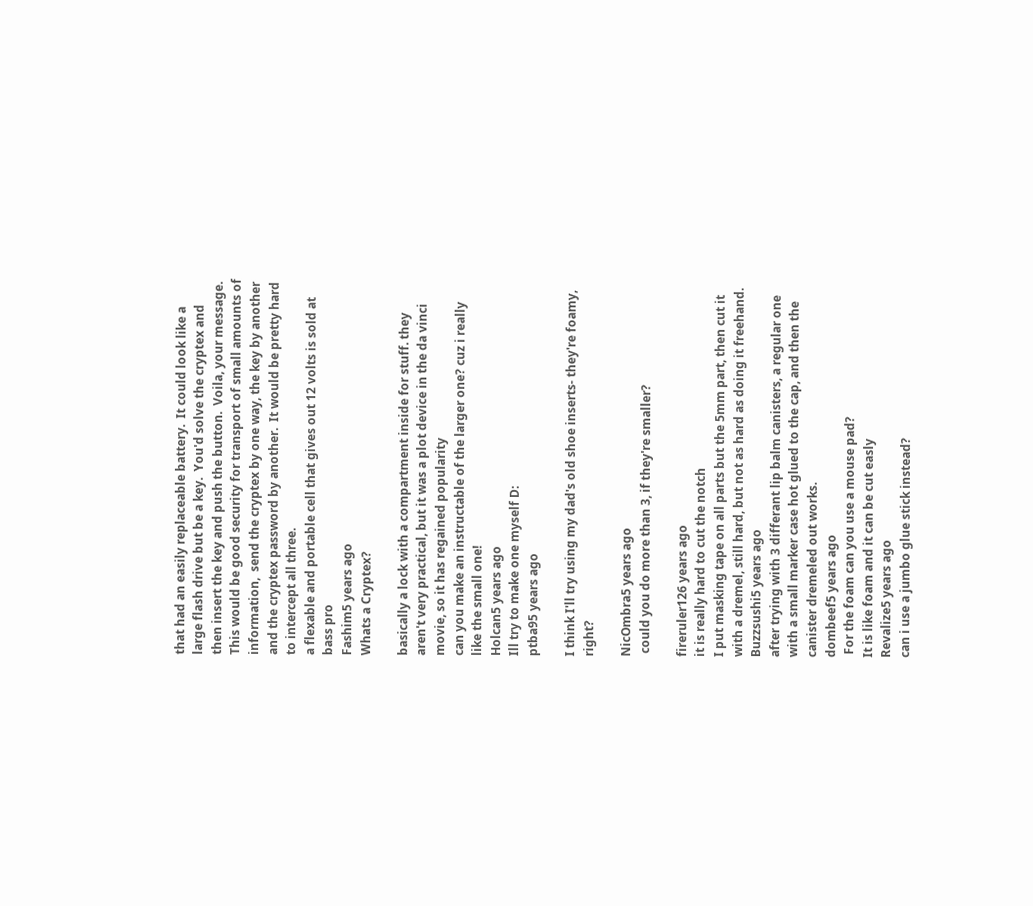that had an easily replaceable battery.  It could look like a large flash drive but be a key.  You'd solve the cryptex and then insert the key and push the button.  Voila, your message.
This would be good security for transport of small amounts of information,  send the cryptex by one way, the key by another and the cryptex password by another.  It would be pretty hard to intercept all three.
a flexable and portable cell that gives out 12 volts is sold at bass pro
Fashim5 years ago
Whats a Cryptex?

basically a lock with a compartment inside for stuff. they aren't very practical, but it was a plot device in the da vinci movie, so it has regained popularity
can you make an instructable of the larger one? cuz i really like the small one!
Holcan5 years ago
Ill try to make one myself D:
ptba95 years ago

I think I'll try using my dad's old shoe inserts- they're foamy, right?

NicOmbra5 years ago
 could you do more than 3, if they're smaller?

fireruler126 years ago
it is really hard to cut the notch
I put masking tape on all parts but the 5mm part, then cut it with a dremel, still hard, but not as hard as doing it freehand.
Buzzsushi5 years ago
after trying with 3 differant lip balm canisters, a regular one with a small marker case hot glued to the cap, and then the canister dremeled out works.
dombeef5 years ago
 For the foam can you use a mouse pad?
It is like foam and it can be cut easly
Revalize5 years ago
can i use a jumbo glue stick instead?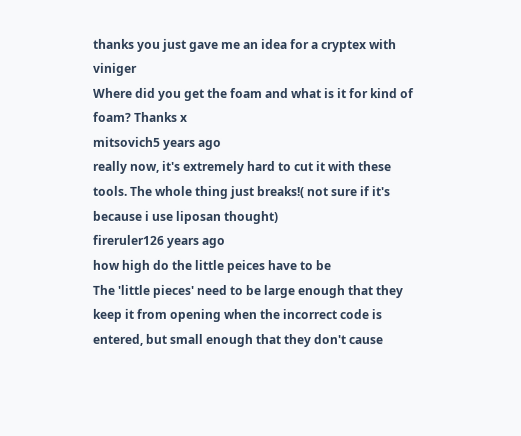thanks you just gave me an idea for a cryptex with viniger
Where did you get the foam and what is it for kind of foam? Thanks x
mitsovich5 years ago
really now, it's extremely hard to cut it with these tools. The whole thing just breaks!( not sure if it's because i use liposan thought)
fireruler126 years ago
how high do the little peices have to be
The 'little pieces' need to be large enough that they keep it from opening when the incorrect code is entered, but small enough that they don't cause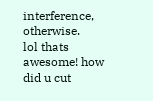interference, otherwise.
lol thats awesome! how did u cut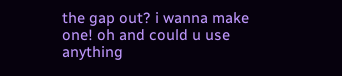the gap out? i wanna make one! oh and could u use anything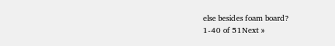else besides foam board?
1-40 of 51Next »